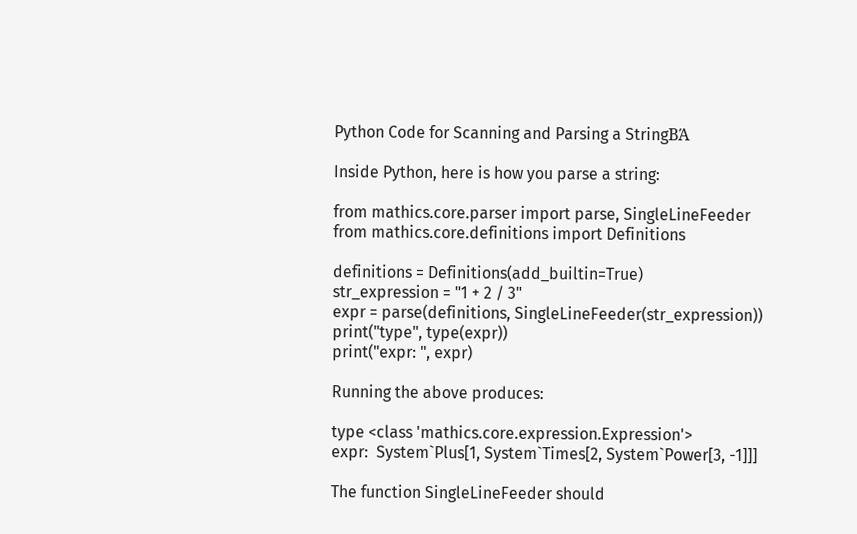Python Code for Scanning and Parsing a StringΒΆ

Inside Python, here is how you parse a string:

from mathics.core.parser import parse, SingleLineFeeder
from mathics.core.definitions import Definitions

definitions = Definitions(add_builtin=True)
str_expression = "1 + 2 / 3"
expr = parse(definitions, SingleLineFeeder(str_expression))
print("type", type(expr))
print("expr: ", expr)

Running the above produces:

type <class 'mathics.core.expression.Expression'>
expr:  System`Plus[1, System`Times[2, System`Power[3, -1]]]

The function SingleLineFeeder should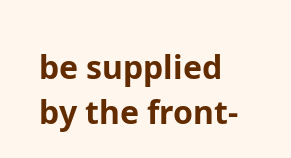be supplied by the front-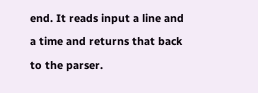end. It reads input a line and a time and returns that back to the parser.